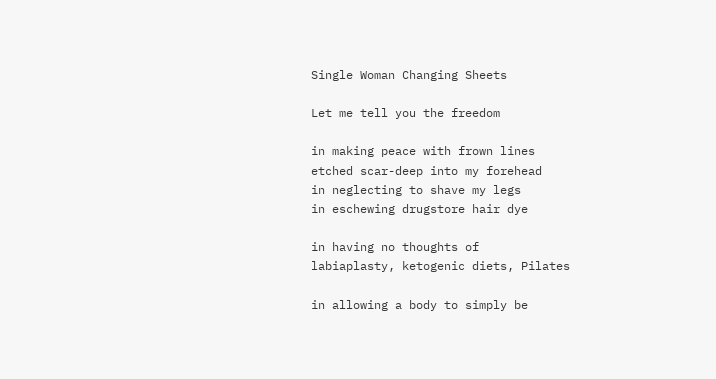Single Woman Changing Sheets

Let me tell you the freedom

in making peace with frown lines
etched scar-deep into my forehead
in neglecting to shave my legs
in eschewing drugstore hair dye

in having no thoughts of
labiaplasty, ketogenic diets, Pilates

in allowing a body to simply be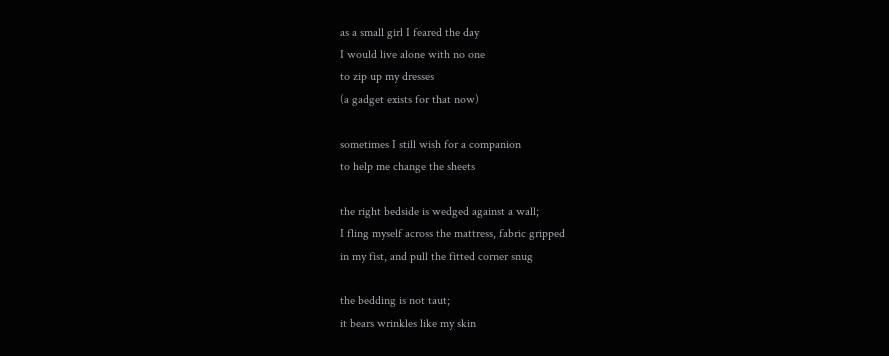as a small girl I feared the day
I would live alone with no one
to zip up my dresses
(a gadget exists for that now)

sometimes I still wish for a companion
to help me change the sheets

the right bedside is wedged against a wall;
I fling myself across the mattress, fabric gripped
in my fist, and pull the fitted corner snug

the bedding is not taut;
it bears wrinkles like my skin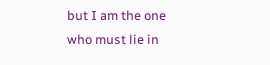but I am the one who must lie in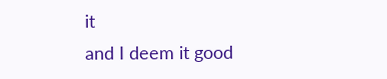it
and I deem it good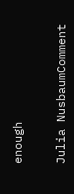enough


Julia NusbaumComment